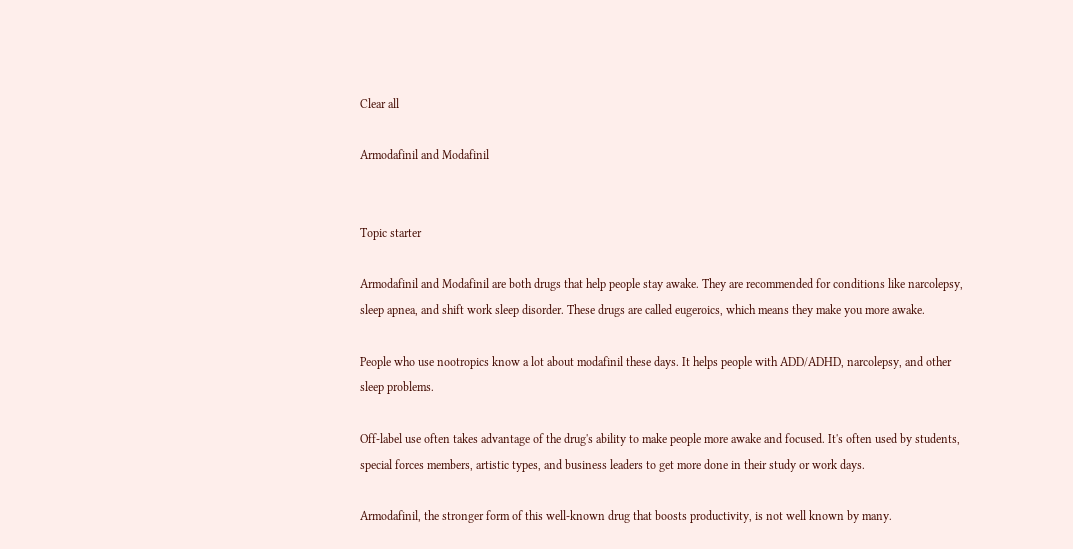Clear all

Armodafinil and Modafinil


Topic starter

Armodafinil and Modafinil are both drugs that help people stay awake. They are recommended for conditions like narcolepsy, sleep apnea, and shift work sleep disorder. These drugs are called eugeroics, which means they make you more awake.

People who use nootropics know a lot about modafinil these days. It helps people with ADD/ADHD, narcolepsy, and other sleep problems.

Off-label use often takes advantage of the drug's ability to make people more awake and focused. It's often used by students, special forces members, artistic types, and business leaders to get more done in their study or work days.

Armodafinil, the stronger form of this well-known drug that boosts productivity, is not well known by many.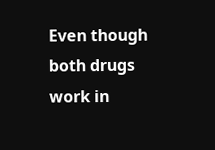Even though both drugs work in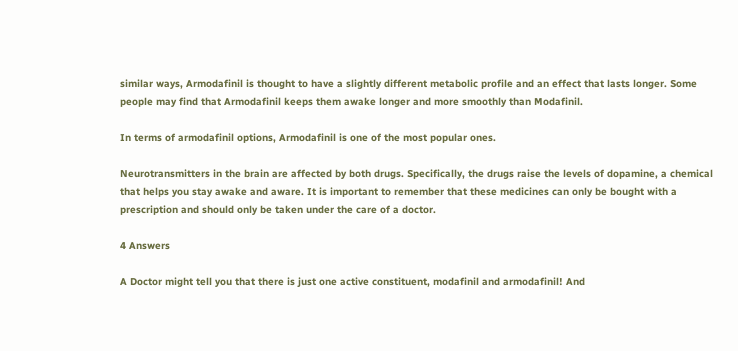similar ways, Armodafinil is thought to have a slightly different metabolic profile and an effect that lasts longer. Some people may find that Armodafinil keeps them awake longer and more smoothly than Modafinil.

In terms of armodafinil options, Armodafinil is one of the most popular ones.

Neurotransmitters in the brain are affected by both drugs. Specifically, the drugs raise the levels of dopamine, a chemical that helps you stay awake and aware. It is important to remember that these medicines can only be bought with a prescription and should only be taken under the care of a doctor.

4 Answers

A Doctor might tell you that there is just one active constituent, modafinil and armodafinil! And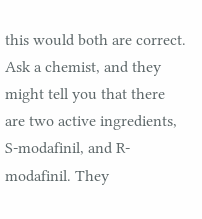this would both are correct. Ask a chemist, and they might tell you that there are two active ingredients, S-modafinil, and R-modafinil. They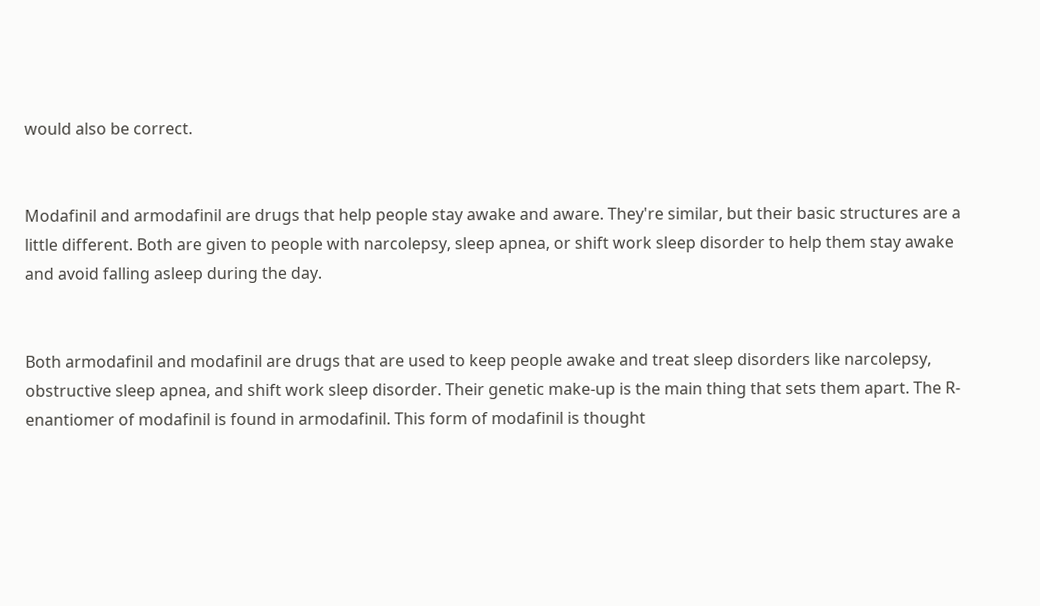would also be correct.


Modafinil and armodafinil are drugs that help people stay awake and aware. They're similar, but their basic structures are a little different. Both are given to people with narcolepsy, sleep apnea, or shift work sleep disorder to help them stay awake and avoid falling asleep during the day.


Both armodafinil and modafinil are drugs that are used to keep people awake and treat sleep disorders like narcolepsy, obstructive sleep apnea, and shift work sleep disorder. Their genetic make-up is the main thing that sets them apart. The R-enantiomer of modafinil is found in armodafinil. This form of modafinil is thought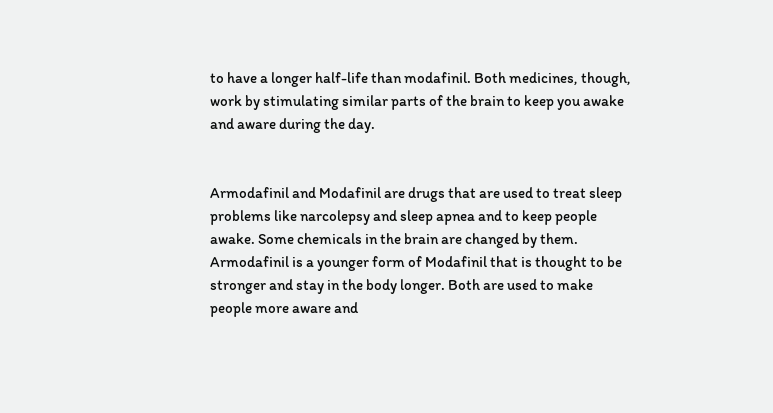to have a longer half-life than modafinil. Both medicines, though, work by stimulating similar parts of the brain to keep you awake and aware during the day.


Armodafinil and Modafinil are drugs that are used to treat sleep problems like narcolepsy and sleep apnea and to keep people awake. Some chemicals in the brain are changed by them. Armodafinil is a younger form of Modafinil that is thought to be stronger and stay in the body longer. Both are used to make people more aware and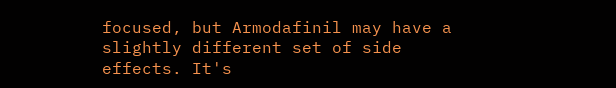focused, but Armodafinil may have a slightly different set of side effects. It's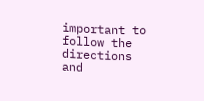important to follow the directions and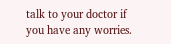talk to your doctor if you have any worries.